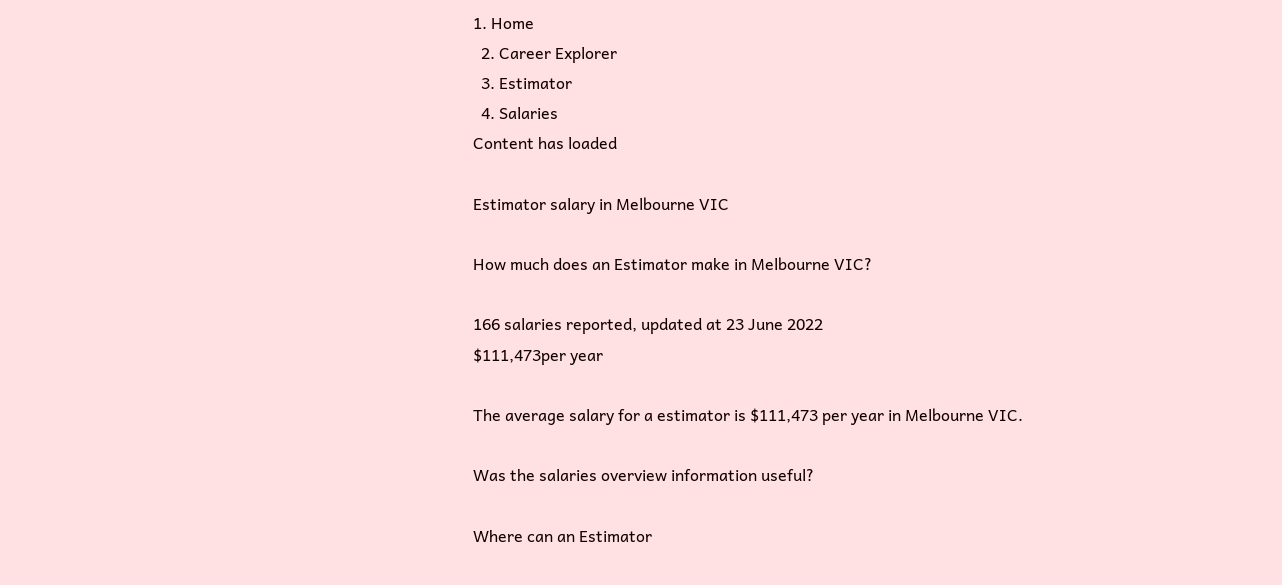1. Home
  2. Career Explorer
  3. Estimator
  4. Salaries
Content has loaded

Estimator salary in Melbourne VIC

How much does an Estimator make in Melbourne VIC?

166 salaries reported, updated at 23 June 2022
$111,473per year

The average salary for a estimator is $111,473 per year in Melbourne VIC.

Was the salaries overview information useful?

Where can an Estimator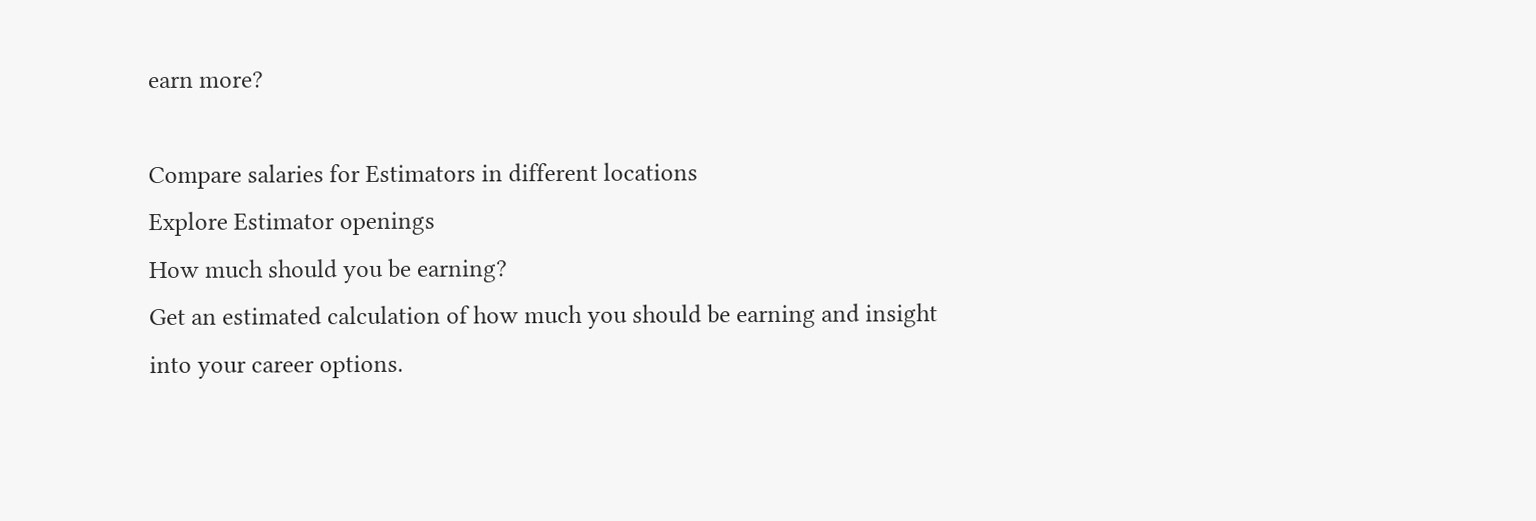earn more?

Compare salaries for Estimators in different locations
Explore Estimator openings
How much should you be earning?
Get an estimated calculation of how much you should be earning and insight into your career options.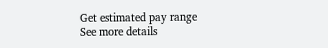Get estimated pay range
See more details